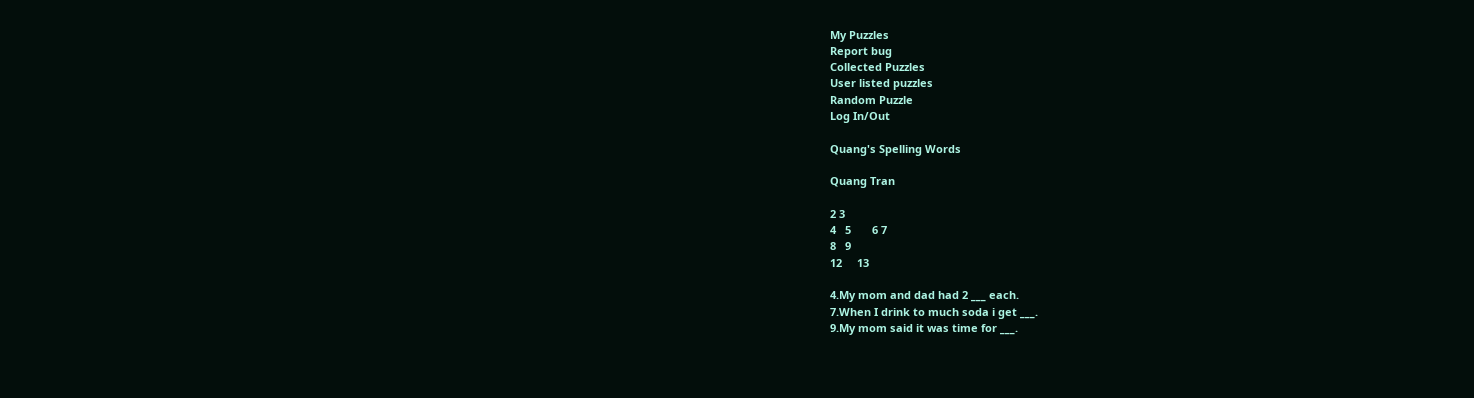My Puzzles
Report bug
Collected Puzzles
User listed puzzles
Random Puzzle
Log In/Out

Quang's Spelling Words

Quang Tran

2 3
4   5       6 7
8   9
12     13

4.My mom and dad had 2 ___ each.
7.When I drink to much soda i get ___.
9.My mom said it was time for ___.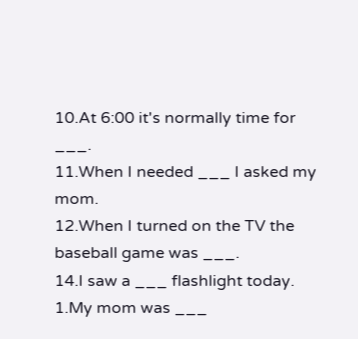10.At 6:00 it's normally time for ___.
11.When I needed ___ I asked my mom.
12.When I turned on the TV the baseball game was ___.
14.I saw a ___ flashlight today.
1.My mom was ___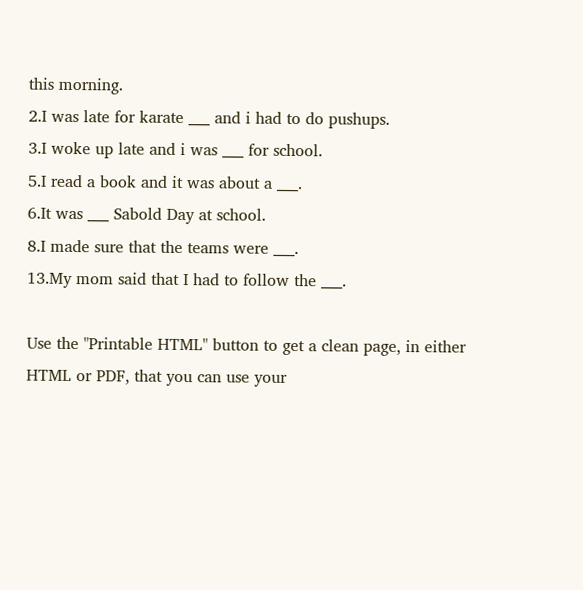this morning.
2.I was late for karate ___ and i had to do pushups.
3.I woke up late and i was ___ for school.
5.I read a book and it was about a ___.
6.It was ___ Sabold Day at school.
8.I made sure that the teams were ___.
13.My mom said that I had to follow the ___.

Use the "Printable HTML" button to get a clean page, in either HTML or PDF, that you can use your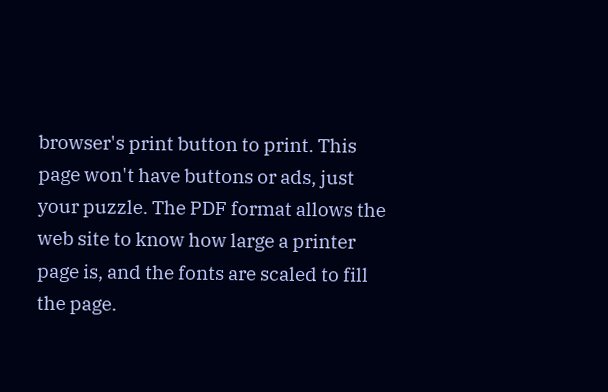browser's print button to print. This page won't have buttons or ads, just your puzzle. The PDF format allows the web site to know how large a printer page is, and the fonts are scaled to fill the page.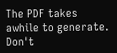The PDF takes awhile to generate. Don't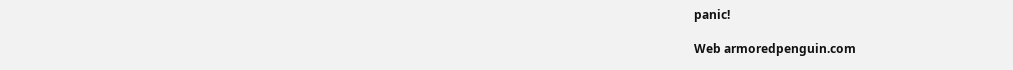panic!

Web armoredpenguin.com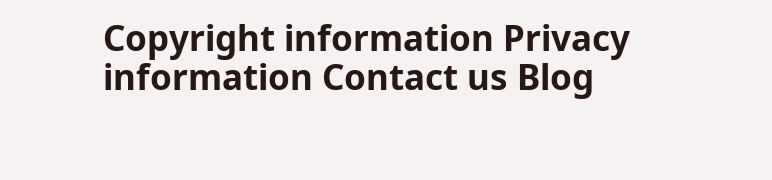Copyright information Privacy information Contact us Blog